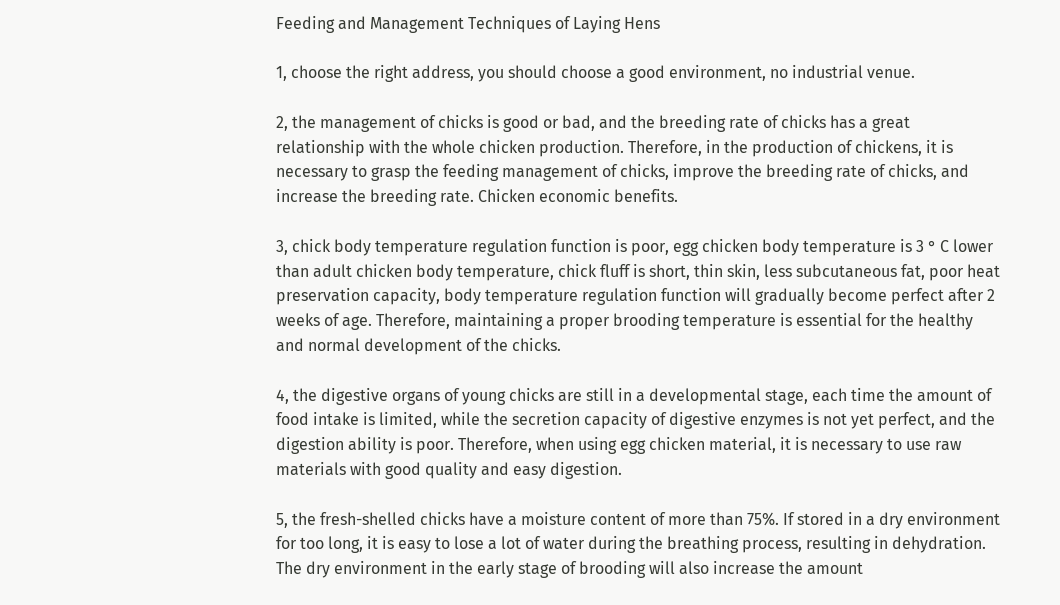Feeding and Management Techniques of Laying Hens

1, choose the right address, you should choose a good environment, no industrial venue.

2, the management of chicks is good or bad, and the breeding rate of chicks has a great relationship with the whole chicken production. Therefore, in the production of chickens, it is necessary to grasp the feeding management of chicks, improve the breeding rate of chicks, and increase the breeding rate. Chicken economic benefits.

3, chick body temperature regulation function is poor, egg chicken body temperature is 3 ° C lower than adult chicken body temperature, chick fluff is short, thin skin, less subcutaneous fat, poor heat preservation capacity, body temperature regulation function will gradually become perfect after 2 weeks of age. Therefore, maintaining a proper brooding temperature is essential for the healthy and normal development of the chicks.

4, the digestive organs of young chicks are still in a developmental stage, each time the amount of food intake is limited, while the secretion capacity of digestive enzymes is not yet perfect, and the digestion ability is poor. Therefore, when using egg chicken material, it is necessary to use raw materials with good quality and easy digestion.

5, the fresh-shelled chicks have a moisture content of more than 75%. If stored in a dry environment for too long, it is easy to lose a lot of water during the breathing process, resulting in dehydration. The dry environment in the early stage of brooding will also increase the amount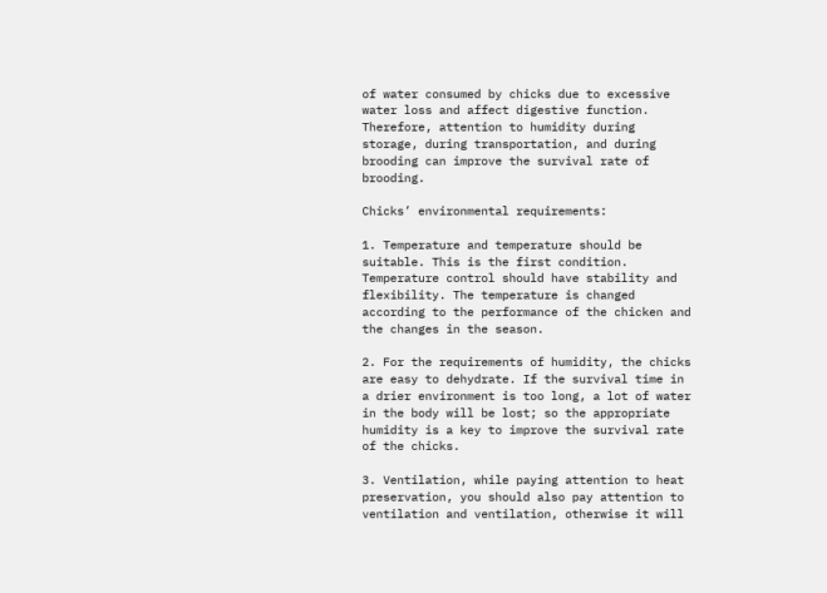of water consumed by chicks due to excessive water loss and affect digestive function. Therefore, attention to humidity during storage, during transportation, and during brooding can improve the survival rate of brooding.

Chicks’ environmental requirements:

1. Temperature and temperature should be suitable. This is the first condition. Temperature control should have stability and flexibility. The temperature is changed according to the performance of the chicken and the changes in the season.

2. For the requirements of humidity, the chicks are easy to dehydrate. If the survival time in a drier environment is too long, a lot of water in the body will be lost; so the appropriate humidity is a key to improve the survival rate of the chicks.

3. Ventilation, while paying attention to heat preservation, you should also pay attention to ventilation and ventilation, otherwise it will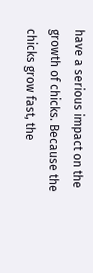have a serious impact on the growth of chicks. Because the chicks grow fast, the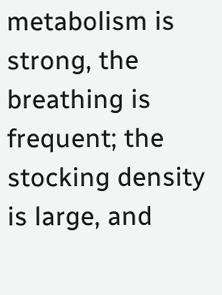metabolism is strong, the breathing is frequent; the stocking density is large, and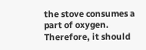the stove consumes a part of oxygen. Therefore, it should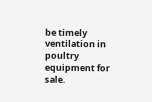be timely ventilation in poultry equipment for sale.